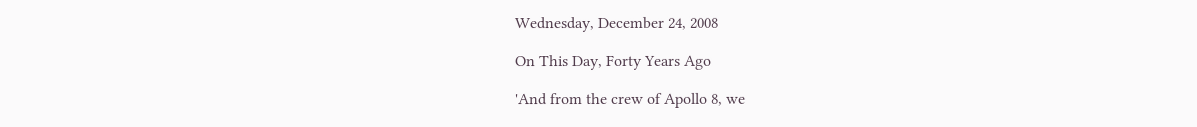Wednesday, December 24, 2008

On This Day, Forty Years Ago

'And from the crew of Apollo 8, we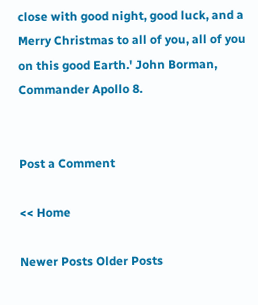close with good night, good luck, and a Merry Christmas to all of you, all of you on this good Earth.' John Borman, Commander Apollo 8.


Post a Comment

<< Home

Newer Posts Older Posts